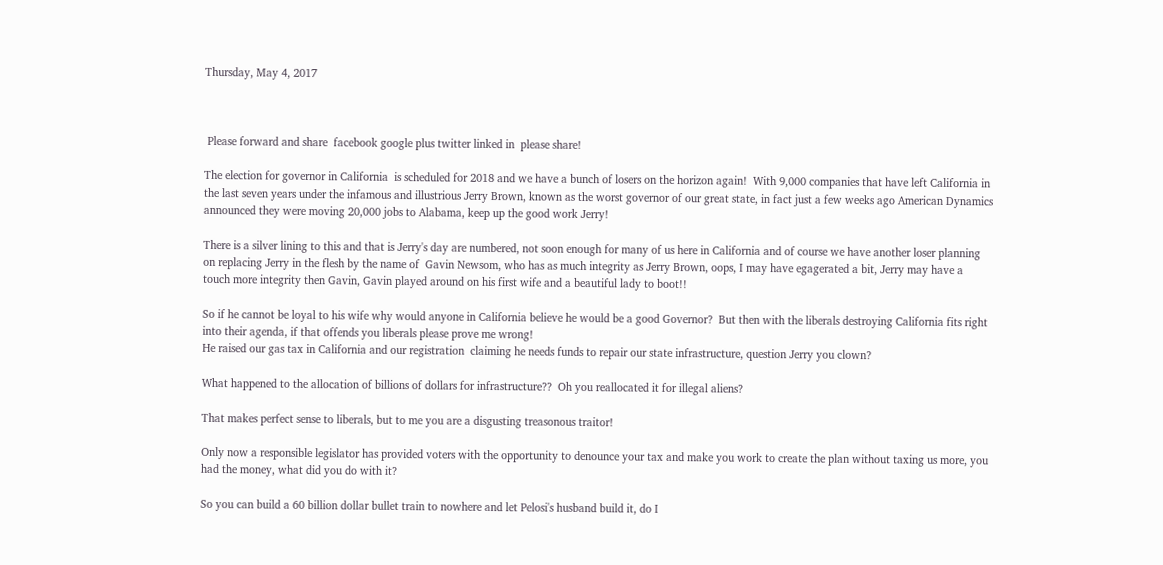Thursday, May 4, 2017



 Please forward and share  facebook google plus twitter linked in  please share!

The election for governor in California  is scheduled for 2018 and we have a bunch of losers on the horizon again!  With 9,000 companies that have left California in the last seven years under the infamous and illustrious Jerry Brown, known as the worst governor of our great state, in fact just a few weeks ago American Dynamics announced they were moving 20,000 jobs to Alabama, keep up the good work Jerry!

There is a silver lining to this and that is Jerry's day are numbered, not soon enough for many of us here in California and of course we have another loser planning on replacing Jerry in the flesh by the name of  Gavin Newsom, who has as much integrity as Jerry Brown, oops, I may have egagerated a bit, Jerry may have a touch more integrity then Gavin, Gavin played around on his first wife and a beautiful lady to boot!!

So if he cannot be loyal to his wife why would anyone in California believe he would be a good Governor?  But then with the liberals destroying California fits right into their agenda, if that offends you liberals please prove me wrong!
He raised our gas tax in California and our registration  claiming he needs funds to repair our state infrastructure, question Jerry you clown?

What happened to the allocation of billions of dollars for infrastructure??  Oh you reallocated it for illegal aliens?

That makes perfect sense to liberals, but to me you are a disgusting treasonous traitor!

Only now a responsible legislator has provided voters with the opportunity to denounce your tax and make you work to create the plan without taxing us more, you had the money, what did you do with it?

So you can build a 60 billion dollar bullet train to nowhere and let Pelosi's husband build it, do I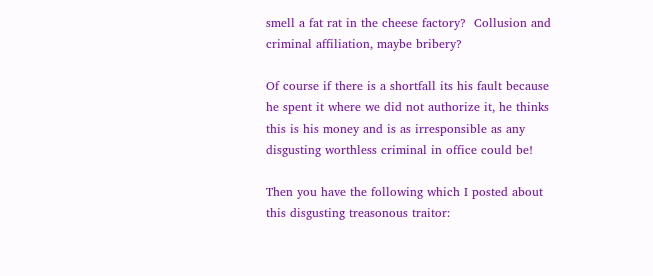smell a fat rat in the cheese factory?  Collusion and criminal affiliation, maybe bribery?

Of course if there is a shortfall its his fault because he spent it where we did not authorize it, he thinks this is his money and is as irresponsible as any disgusting worthless criminal in office could be!

Then you have the following which I posted about this disgusting treasonous traitor: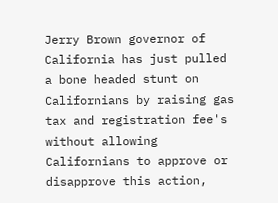Jerry Brown governor of California has just pulled a bone headed stunt on Californians by raising gas tax and registration fee's without allowing Californians to approve or disapprove this action,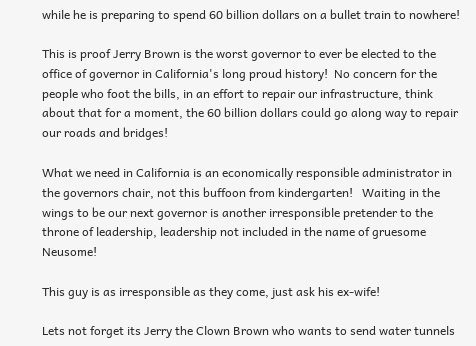while he is preparing to spend 60 billion dollars on a bullet train to nowhere!

This is proof Jerry Brown is the worst governor to ever be elected to the office of governor in California's long proud history!  No concern for the people who foot the bills, in an effort to repair our infrastructure, think about that for a moment, the 60 billion dollars could go along way to repair our roads and bridges!

What we need in California is an economically responsible administrator in the governors chair, not this buffoon from kindergarten!   Waiting in the wings to be our next governor is another irresponsible pretender to the throne of leadership, leadership not included in the name of gruesome Neusome!

This guy is as irresponsible as they come, just ask his ex-wife!

Lets not forget its Jerry the Clown Brown who wants to send water tunnels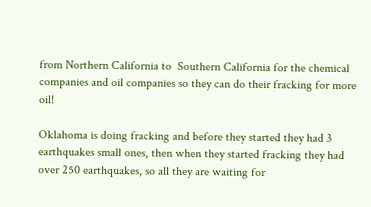from Northern California to  Southern California for the chemical companies and oil companies so they can do their fracking for more oil!

Oklahoma is doing fracking and before they started they had 3 earthquakes small ones, then when they started fracking they had over 250 earthquakes, so all they are waiting for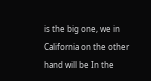is the big one, we in California on the other hand will be In the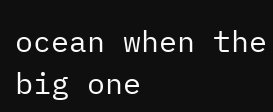ocean when the big one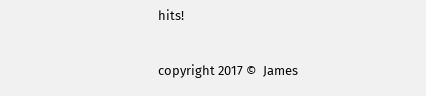hits!

copyright 2017 ©  James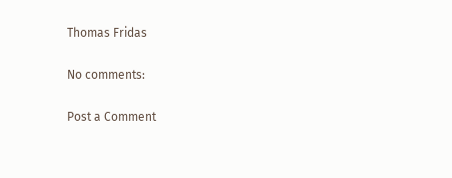Thomas Fridas

No comments:

Post a Comment